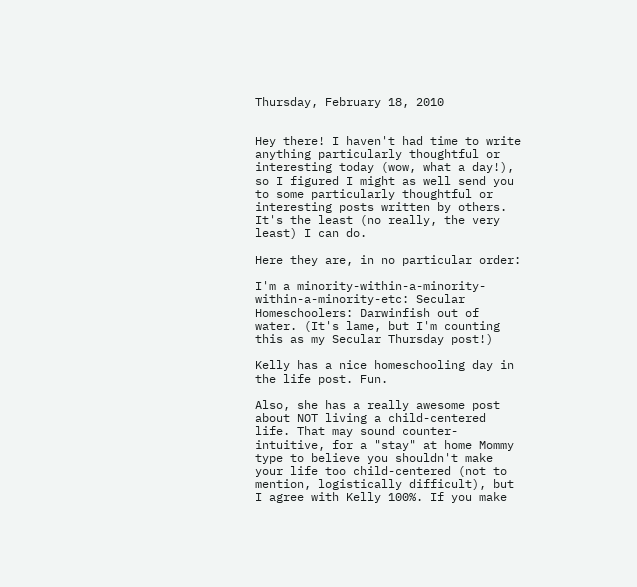Thursday, February 18, 2010


Hey there! I haven't had time to write anything particularly thoughtful or interesting today (wow, what a day!), so I figured I might as well send you to some particularly thoughtful or interesting posts written by others. It's the least (no really, the very least) I can do.

Here they are, in no particular order:

I'm a minority-within-a-minority-within-a-minority-etc: Secular Homeschoolers: Darwinfish out of water. (It's lame, but I'm counting this as my Secular Thursday post!)

Kelly has a nice homeschooling day in the life post. Fun.

Also, she has a really awesome post about NOT living a child-centered life. That may sound counter-intuitive, for a "stay" at home Mommy type to believe you shouldn't make your life too child-centered (not to mention, logistically difficult), but I agree with Kelly 100%. If you make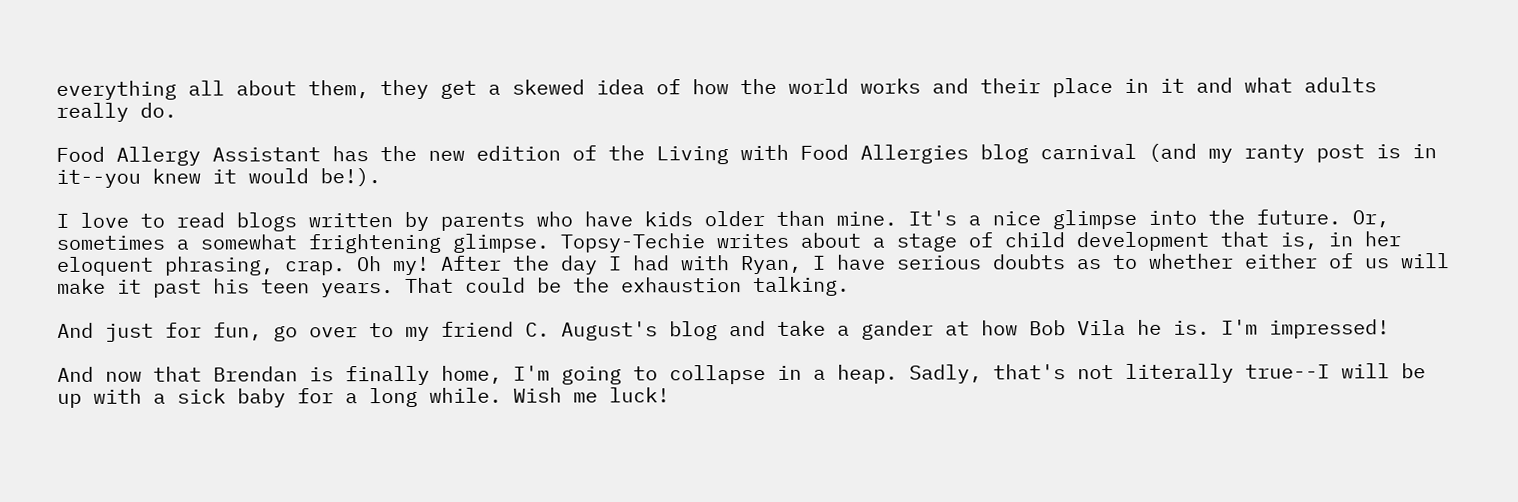everything all about them, they get a skewed idea of how the world works and their place in it and what adults really do.

Food Allergy Assistant has the new edition of the Living with Food Allergies blog carnival (and my ranty post is in it--you knew it would be!).

I love to read blogs written by parents who have kids older than mine. It's a nice glimpse into the future. Or, sometimes a somewhat frightening glimpse. Topsy-Techie writes about a stage of child development that is, in her eloquent phrasing, crap. Oh my! After the day I had with Ryan, I have serious doubts as to whether either of us will make it past his teen years. That could be the exhaustion talking.

And just for fun, go over to my friend C. August's blog and take a gander at how Bob Vila he is. I'm impressed!

And now that Brendan is finally home, I'm going to collapse in a heap. Sadly, that's not literally true--I will be up with a sick baby for a long while. Wish me luck!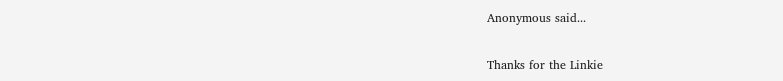Anonymous said...

Thanks for the Linkie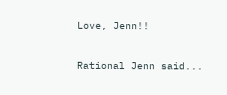Love, Jenn!!

Rational Jenn said...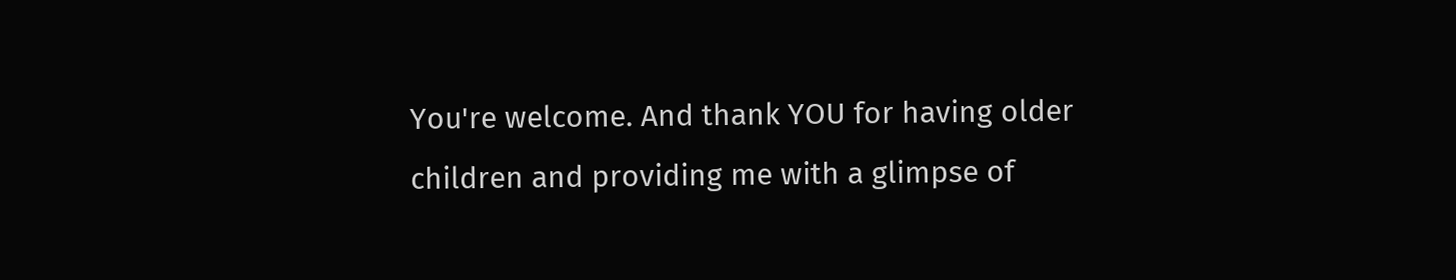You're welcome. And thank YOU for having older children and providing me with a glimpse of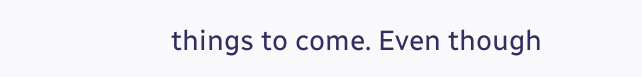things to come. Even though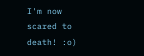I'm now scared to death! :o)